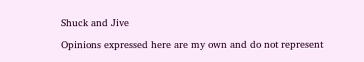Shuck and Jive

Opinions expressed here are my own and do not represent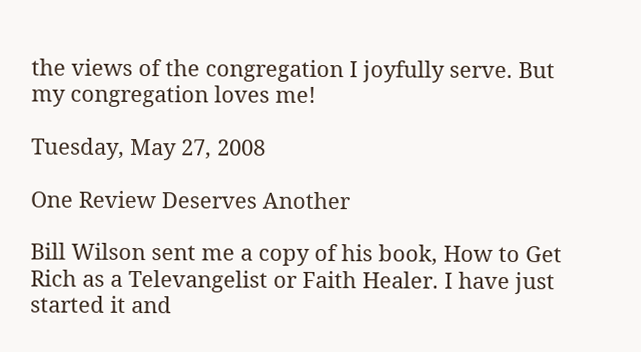the views of the congregation I joyfully serve. But my congregation loves me!

Tuesday, May 27, 2008

One Review Deserves Another

Bill Wilson sent me a copy of his book, How to Get Rich as a Televangelist or Faith Healer. I have just started it and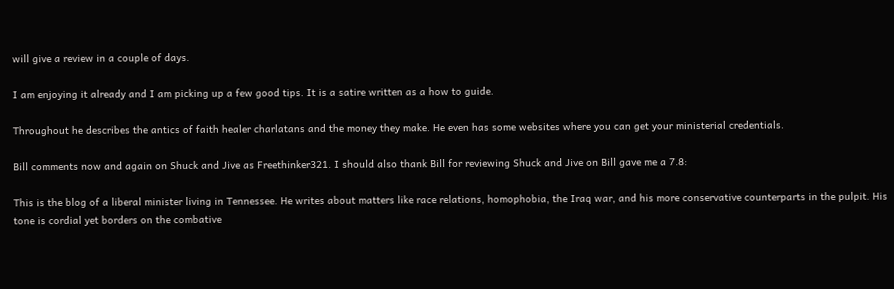will give a review in a couple of days.

I am enjoying it already and I am picking up a few good tips. It is a satire written as a how to guide.

Throughout he describes the antics of faith healer charlatans and the money they make. He even has some websites where you can get your ministerial credentials.

Bill comments now and again on Shuck and Jive as Freethinker321. I should also thank Bill for reviewing Shuck and Jive on Bill gave me a 7.8:

This is the blog of a liberal minister living in Tennessee. He writes about matters like race relations, homophobia, the Iraq war, and his more conservative counterparts in the pulpit. His tone is cordial yet borders on the combative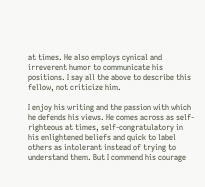at times. He also employs cynical and irreverent humor to communicate his positions. I say all the above to describe this fellow, not criticize him.

I enjoy his writing and the passion with which he defends his views. He comes across as self-righteous at times, self-congratulatory in his enlightened beliefs and quick to label others as intolerant instead of trying to understand them. But I commend his courage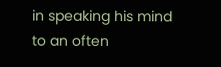in speaking his mind to an often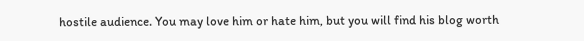hostile audience. You may love him or hate him, but you will find his blog worth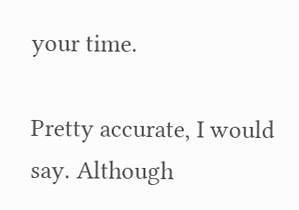your time.

Pretty accurate, I would say. Although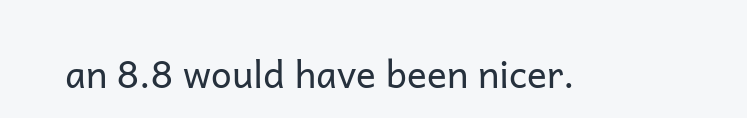an 8.8 would have been nicer.